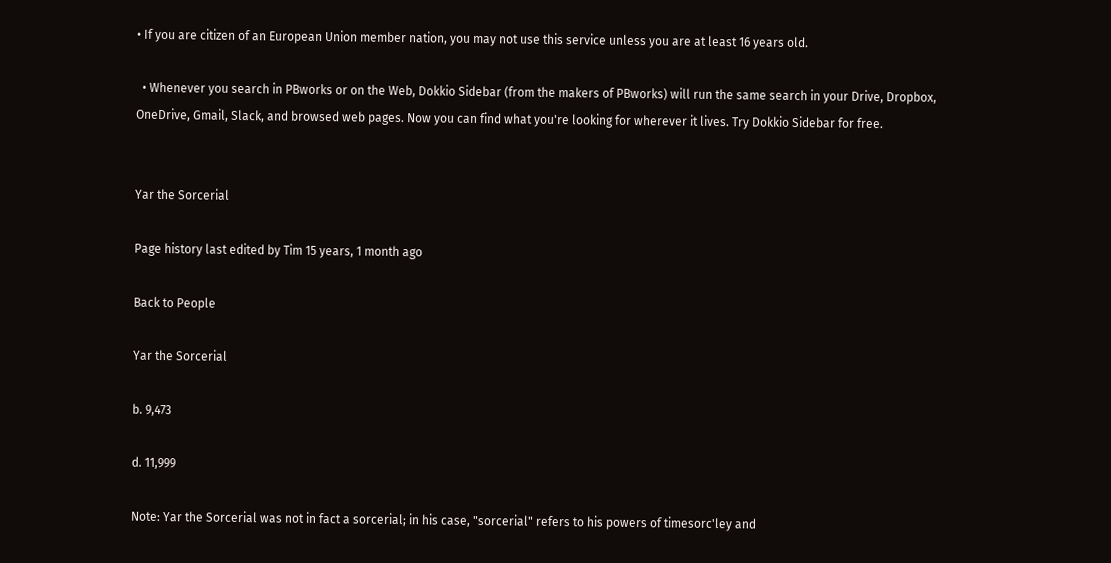• If you are citizen of an European Union member nation, you may not use this service unless you are at least 16 years old.

  • Whenever you search in PBworks or on the Web, Dokkio Sidebar (from the makers of PBworks) will run the same search in your Drive, Dropbox, OneDrive, Gmail, Slack, and browsed web pages. Now you can find what you're looking for wherever it lives. Try Dokkio Sidebar for free.


Yar the Sorcerial

Page history last edited by Tim 15 years, 1 month ago

Back to People

Yar the Sorcerial

b. 9,473

d. 11,999

Note: Yar the Sorcerial was not in fact a sorcerial; in his case, "sorcerial" refers to his powers of timesorc'ley and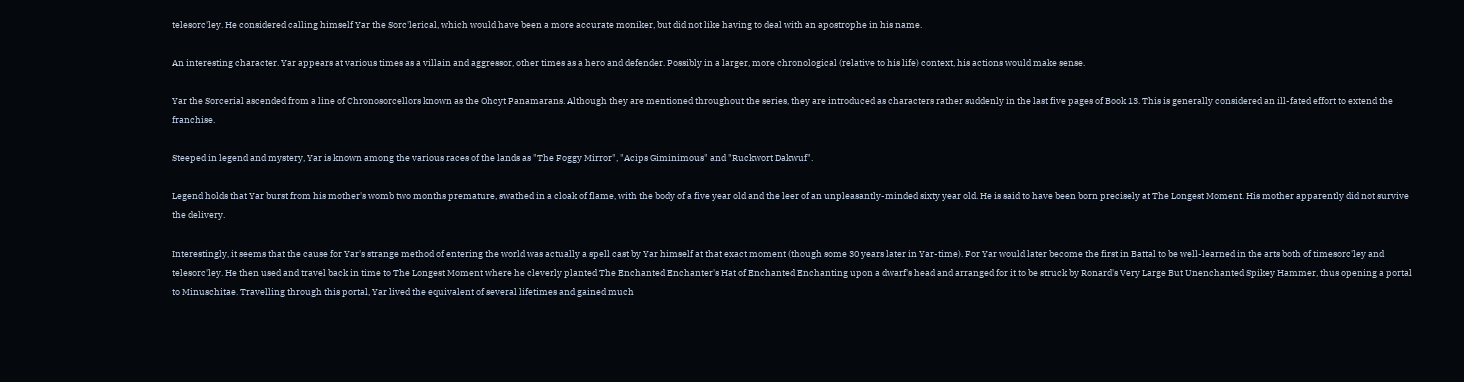telesorc'ley. He considered calling himself Yar the Sorc'lerical, which would have been a more accurate moniker, but did not like having to deal with an apostrophe in his name.

An interesting character. Yar appears at various times as a villain and aggressor, other times as a hero and defender. Possibly in a larger, more chronological (relative to his life) context, his actions would make sense.

Yar the Sorcerial ascended from a line of Chronosorcellors known as the Ohcyt Panamarans. Although they are mentioned throughout the series, they are introduced as characters rather suddenly in the last five pages of Book 13. This is generally considered an ill-fated effort to extend the franchise.

Steeped in legend and mystery, Yar is known among the various races of the lands as "The Foggy Mirror", "Acips Giminimous" and "Ruckwort Dakwuf".

Legend holds that Yar burst from his mother's womb two months premature, swathed in a cloak of flame, with the body of a five year old and the leer of an unpleasantly-minded sixty year old. He is said to have been born precisely at The Longest Moment. His mother apparently did not survive the delivery.

Interestingly, it seems that the cause for Yar's strange method of entering the world was actually a spell cast by Yar himself at that exact moment (though some 30 years later in Yar-time). For Yar would later become the first in Battal to be well-learned in the arts both of timesorc'ley and telesorc'ley. He then used and travel back in time to The Longest Moment where he cleverly planted The Enchanted Enchanter's Hat of Enchanted Enchanting upon a dwarf's head and arranged for it to be struck by Ronard's Very Large But Unenchanted Spikey Hammer, thus opening a portal to Minuschitae. Travelling through this portal, Yar lived the equivalent of several lifetimes and gained much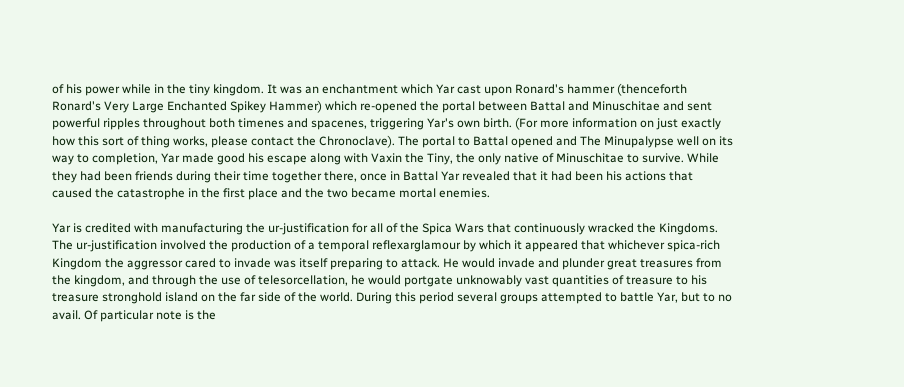of his power while in the tiny kingdom. It was an enchantment which Yar cast upon Ronard's hammer (thenceforth Ronard's Very Large Enchanted Spikey Hammer) which re-opened the portal between Battal and Minuschitae and sent powerful ripples throughout both timenes and spacenes, triggering Yar's own birth. (For more information on just exactly how this sort of thing works, please contact the Chronoclave). The portal to Battal opened and The Minupalypse well on its way to completion, Yar made good his escape along with Vaxin the Tiny, the only native of Minuschitae to survive. While they had been friends during their time together there, once in Battal Yar revealed that it had been his actions that caused the catastrophe in the first place and the two became mortal enemies.

Yar is credited with manufacturing the ur-justification for all of the Spica Wars that continuously wracked the Kingdoms. The ur-justification involved the production of a temporal reflexarglamour by which it appeared that whichever spica-rich Kingdom the aggressor cared to invade was itself preparing to attack. He would invade and plunder great treasures from the kingdom, and through the use of telesorcellation, he would portgate unknowably vast quantities of treasure to his treasure stronghold island on the far side of the world. During this period several groups attempted to battle Yar, but to no avail. Of particular note is the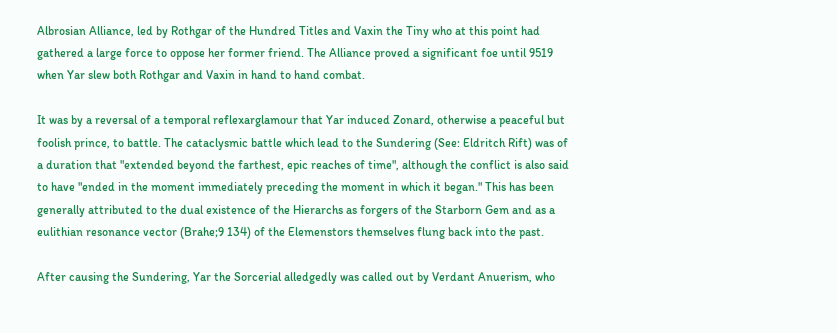Albrosian Alliance, led by Rothgar of the Hundred Titles and Vaxin the Tiny who at this point had gathered a large force to oppose her former friend. The Alliance proved a significant foe until 9519 when Yar slew both Rothgar and Vaxin in hand to hand combat.

It was by a reversal of a temporal reflexarglamour that Yar induced Zonard, otherwise a peaceful but foolish prince, to battle. The cataclysmic battle which lead to the Sundering (See: Eldritch Rift) was of a duration that "extended beyond the farthest, epic reaches of time", although the conflict is also said to have "ended in the moment immediately preceding the moment in which it began." This has been generally attributed to the dual existence of the Hierarchs as forgers of the Starborn Gem and as a eulithian resonance vector (Brahe;9 134) of the Elemenstors themselves flung back into the past.

After causing the Sundering, Yar the Sorcerial alledgedly was called out by Verdant Anuerism, who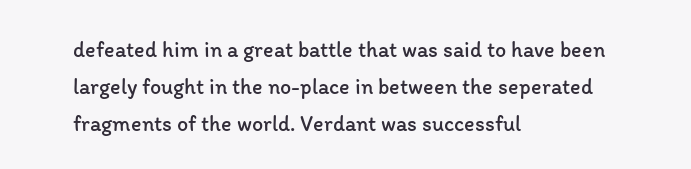defeated him in a great battle that was said to have been largely fought in the no-place in between the seperated fragments of the world. Verdant was successful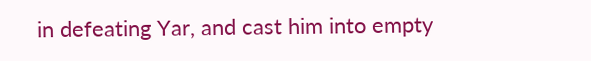in defeating Yar, and cast him into empty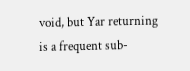void, but Yar returning is a frequent sub-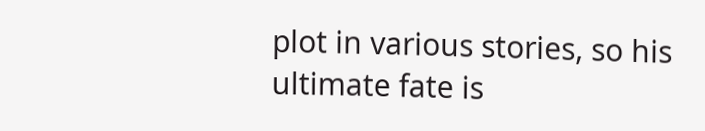plot in various stories, so his ultimate fate is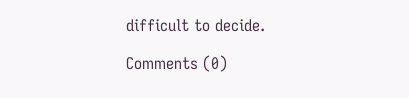difficult to decide.

Comments (0)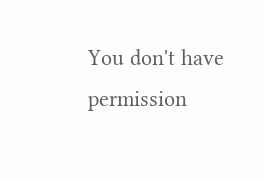You don't have permission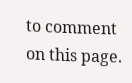to comment on this page.